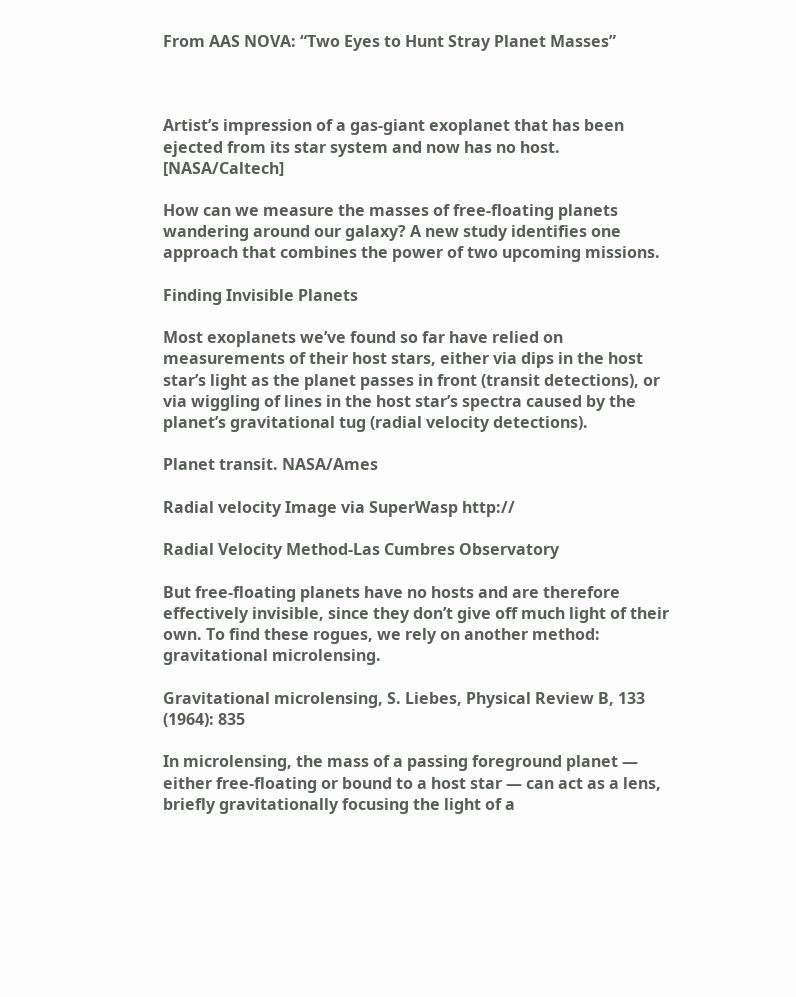From AAS NOVA: “Two Eyes to Hunt Stray Planet Masses”



Artist’s impression of a gas-giant exoplanet that has been ejected from its star system and now has no host. [NASA/Caltech]

How can we measure the masses of free-floating planets wandering around our galaxy? A new study identifies one approach that combines the power of two upcoming missions.

Finding Invisible Planets

Most exoplanets we’ve found so far have relied on measurements of their host stars, either via dips in the host star’s light as the planet passes in front (transit detections), or via wiggling of lines in the host star’s spectra caused by the planet’s gravitational tug (radial velocity detections).

Planet transit. NASA/Ames

Radial velocity Image via SuperWasp http://

Radial Velocity Method-Las Cumbres Observatory

But free-floating planets have no hosts and are therefore effectively invisible, since they don’t give off much light of their own. To find these rogues, we rely on another method: gravitational microlensing.

Gravitational microlensing, S. Liebes, Physical Review B, 133 (1964): 835

In microlensing, the mass of a passing foreground planet — either free-floating or bound to a host star — can act as a lens, briefly gravitationally focusing the light of a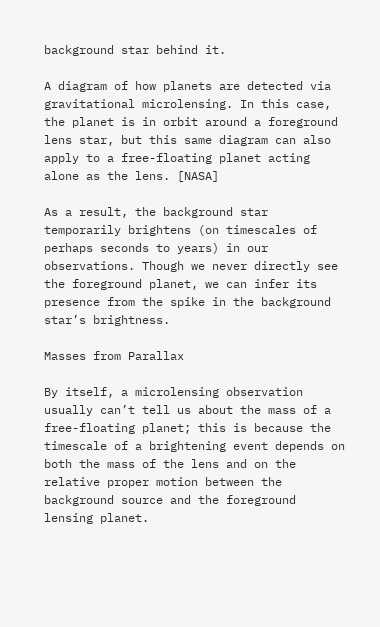background star behind it.

A diagram of how planets are detected via gravitational microlensing. In this case, the planet is in orbit around a foreground lens star, but this same diagram can also apply to a free-floating planet acting alone as the lens. [NASA]

As a result, the background star temporarily brightens (on timescales of perhaps seconds to years) in our observations. Though we never directly see the foreground planet, we can infer its presence from the spike in the background star’s brightness.

Masses from Parallax

By itself, a microlensing observation usually can’t tell us about the mass of a free-floating planet; this is because the timescale of a brightening event depends on both the mass of the lens and on the relative proper motion between the background source and the foreground lensing planet.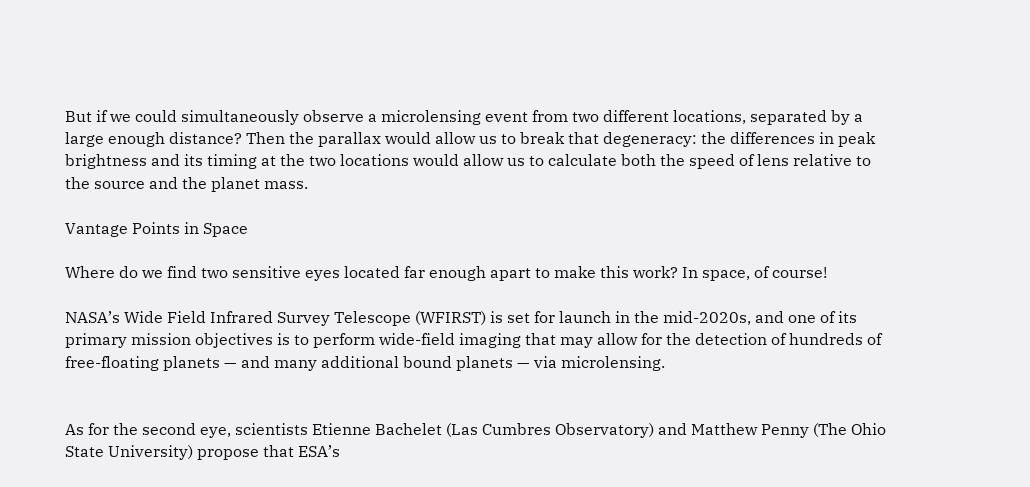But if we could simultaneously observe a microlensing event from two different locations, separated by a large enough distance? Then the parallax would allow us to break that degeneracy: the differences in peak brightness and its timing at the two locations would allow us to calculate both the speed of lens relative to the source and the planet mass.

Vantage Points in Space

Where do we find two sensitive eyes located far enough apart to make this work? In space, of course!

NASA’s Wide Field Infrared Survey Telescope (WFIRST) is set for launch in the mid-2020s, and one of its primary mission objectives is to perform wide-field imaging that may allow for the detection of hundreds of free-floating planets — and many additional bound planets — via microlensing.


As for the second eye, scientists Etienne Bachelet (Las Cumbres Observatory) and Matthew Penny (The Ohio State University) propose that ESA’s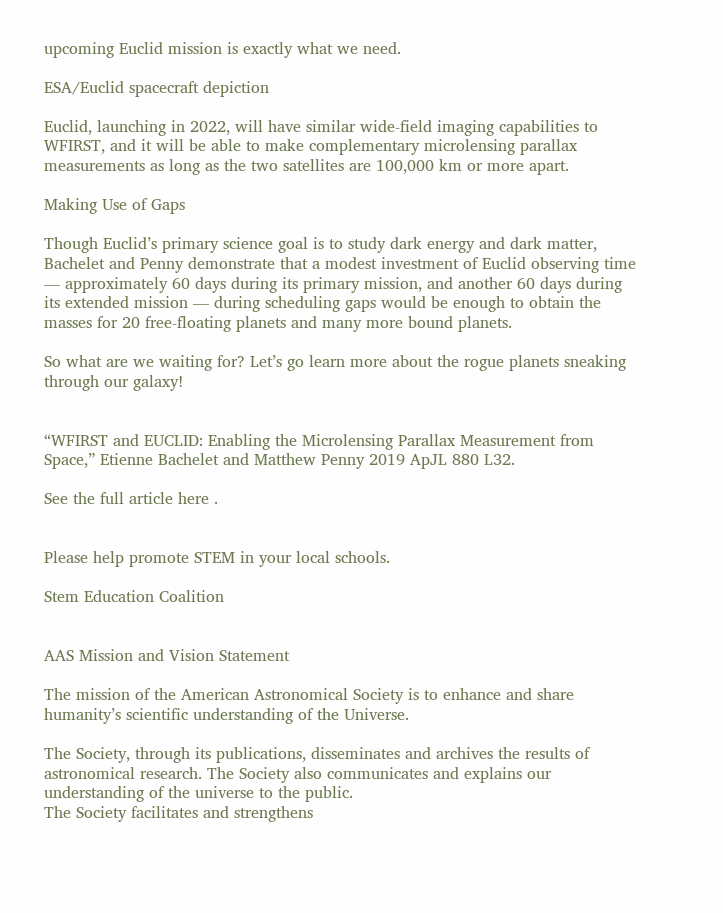upcoming Euclid mission is exactly what we need.

ESA/Euclid spacecraft depiction

Euclid, launching in 2022, will have similar wide-field imaging capabilities to WFIRST, and it will be able to make complementary microlensing parallax measurements as long as the two satellites are 100,000 km or more apart.

Making Use of Gaps

Though Euclid’s primary science goal is to study dark energy and dark matter, Bachelet and Penny demonstrate that a modest investment of Euclid observing time — approximately 60 days during its primary mission, and another 60 days during its extended mission — during scheduling gaps would be enough to obtain the masses for 20 free-floating planets and many more bound planets.

So what are we waiting for? Let’s go learn more about the rogue planets sneaking through our galaxy!


“WFIRST and EUCLID: Enabling the Microlensing Parallax Measurement from Space,” Etienne Bachelet and Matthew Penny 2019 ApJL 880 L32.

See the full article here .


Please help promote STEM in your local schools.

Stem Education Coalition


AAS Mission and Vision Statement

The mission of the American Astronomical Society is to enhance and share humanity’s scientific understanding of the Universe.

The Society, through its publications, disseminates and archives the results of astronomical research. The Society also communicates and explains our understanding of the universe to the public.
The Society facilitates and strengthens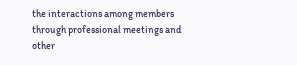the interactions among members through professional meetings and other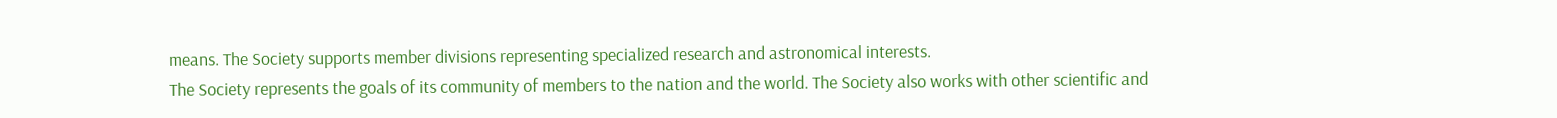means. The Society supports member divisions representing specialized research and astronomical interests.
The Society represents the goals of its community of members to the nation and the world. The Society also works with other scientific and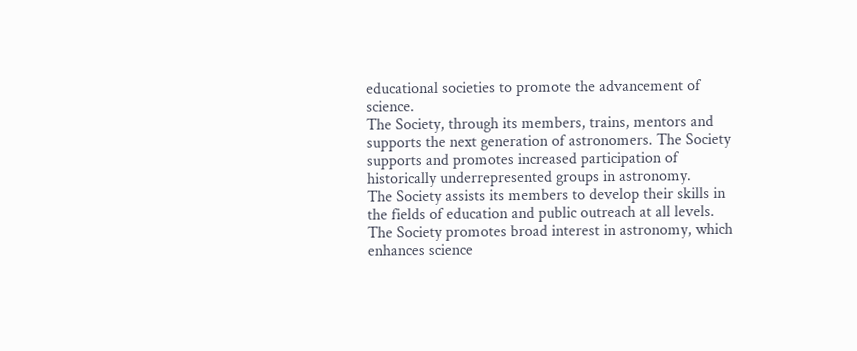educational societies to promote the advancement of science.
The Society, through its members, trains, mentors and supports the next generation of astronomers. The Society supports and promotes increased participation of historically underrepresented groups in astronomy.
The Society assists its members to develop their skills in the fields of education and public outreach at all levels. The Society promotes broad interest in astronomy, which enhances science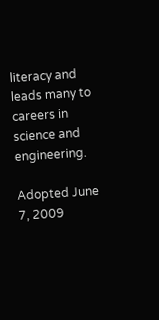literacy and leads many to careers in science and engineering.

Adopted June 7, 2009